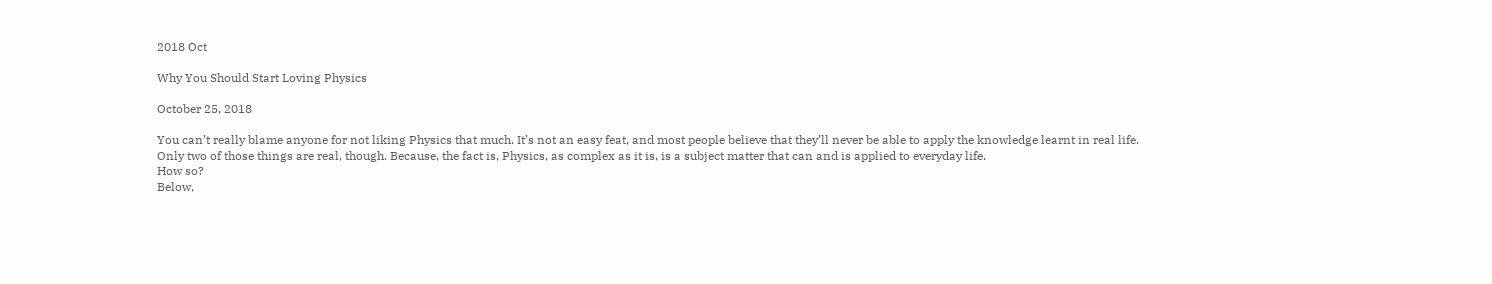2018 Oct

Why You Should Start Loving Physics

October 25, 2018

You can’t really blame anyone for not liking Physics that much. It’s not an easy feat, and most people believe that they’ll never be able to apply the knowledge learnt in real life.
Only two of those things are real, though. Because, the fact is, Physics, as complex as it is, is a subject matter that can and is applied to everyday life.
How so?
Below,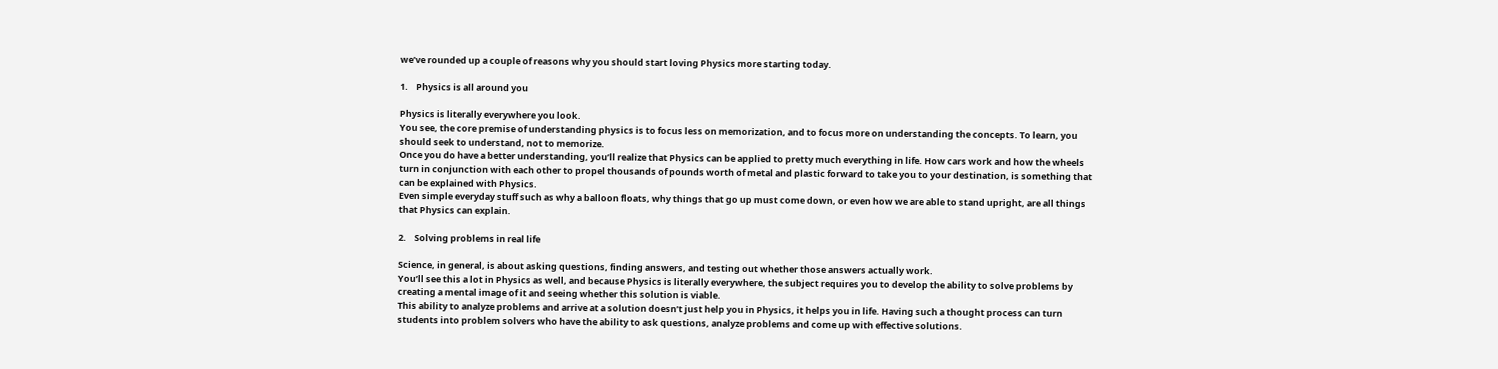we’ve rounded up a couple of reasons why you should start loving Physics more starting today.

1.    Physics is all around you

Physics is literally everywhere you look.
You see, the core premise of understanding physics is to focus less on memorization, and to focus more on understanding the concepts. To learn, you should seek to understand, not to memorize.
Once you do have a better understanding, you’ll realize that Physics can be applied to pretty much everything in life. How cars work and how the wheels turn in conjunction with each other to propel thousands of pounds worth of metal and plastic forward to take you to your destination, is something that can be explained with Physics.
Even simple everyday stuff such as why a balloon floats, why things that go up must come down, or even how we are able to stand upright, are all things that Physics can explain.

2.    Solving problems in real life

Science, in general, is about asking questions, finding answers, and testing out whether those answers actually work.
You’ll see this a lot in Physics as well, and because Physics is literally everywhere, the subject requires you to develop the ability to solve problems by creating a mental image of it and seeing whether this solution is viable.
This ability to analyze problems and arrive at a solution doesn’t just help you in Physics, it helps you in life. Having such a thought process can turn students into problem solvers who have the ability to ask questions, analyze problems and come up with effective solutions.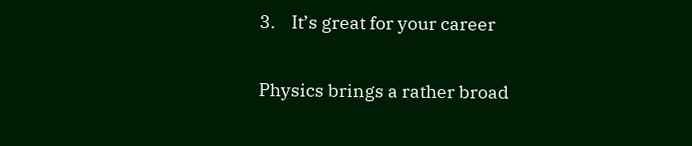3.    It’s great for your career

Physics brings a rather broad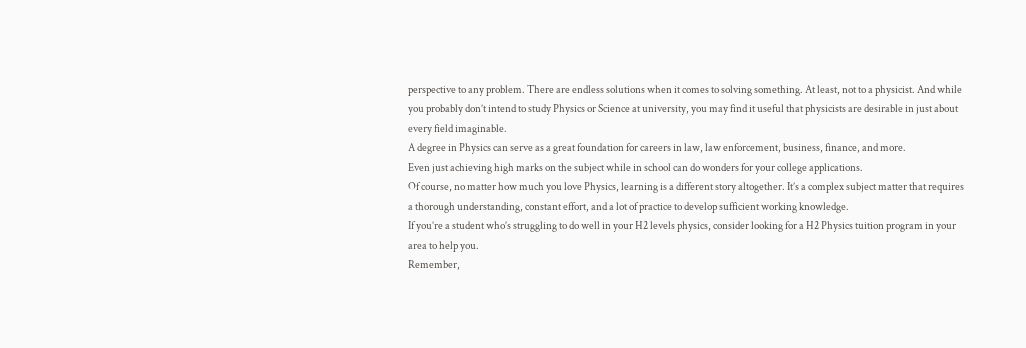perspective to any problem. There are endless solutions when it comes to solving something. At least, not to a physicist. And while you probably don’t intend to study Physics or Science at university, you may find it useful that physicists are desirable in just about every field imaginable.
A degree in Physics can serve as a great foundation for careers in law, law enforcement, business, finance, and more.
Even just achieving high marks on the subject while in school can do wonders for your college applications.
Of course, no matter how much you love Physics, learning is a different story altogether. It’s a complex subject matter that requires a thorough understanding, constant effort, and a lot of practice to develop sufficient working knowledge.
If you’re a student who’s struggling to do well in your H2 levels physics, consider looking for a H2 Physics tuition program in your area to help you.
Remember,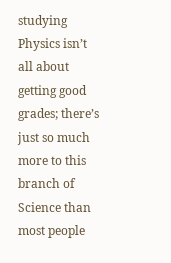studying Physics isn’t all about getting good grades; there’s just so much more to this branch of Science than most people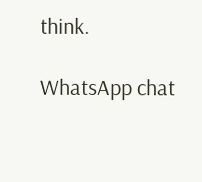think.

WhatsApp chat